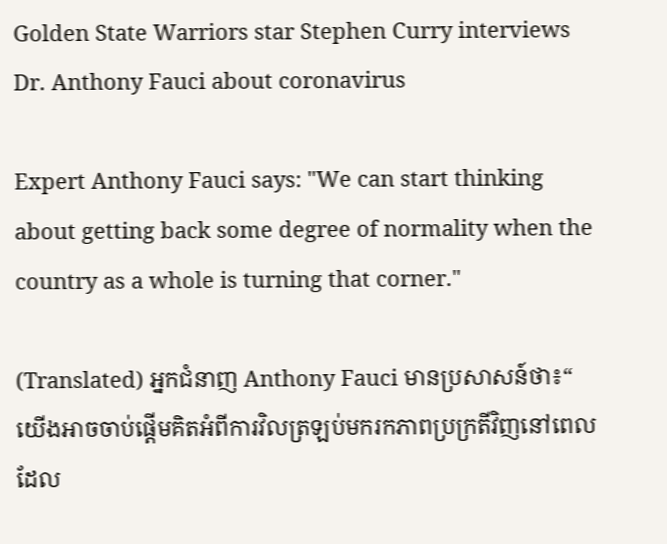Golden State Warriors star Stephen Curry interviews Dr. Anthony Fauci about coronavirus

Expert Anthony Fauci says: "We can start thinking about getting back some degree of normality when the country as a whole is turning that corner."

(Translated) អ្នកជំនាញ Anthony Fauci មានប្រសាសន៍ថា៖“ យើងអាចចាប់ផ្តើមគិតអំពីការវិលត្រឡប់មករកភាពប្រក្រតីវិញនៅពេលដែល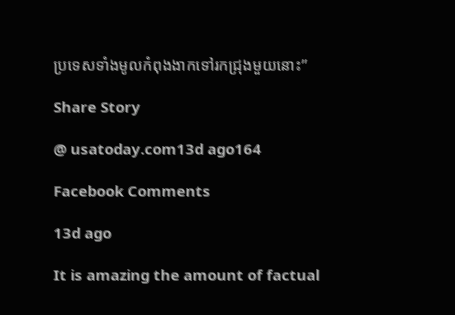ប្រទេសទាំងមូលកំពុងងាកទៅរកជ្រុងមួយនោះ”

Share Story

@ usatoday.com13d ago164

Facebook Comments

13d ago

It is amazing the amount of factual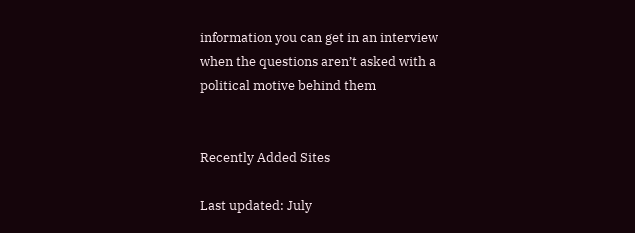information you can get in an interview when the questions aren’t asked with a political motive behind them


Recently Added Sites

Last updated: July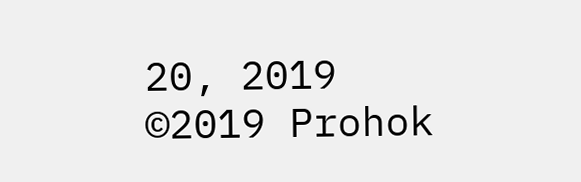20, 2019
©2019 Prohok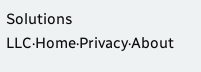Solutions LLC·Home·Privacy·About